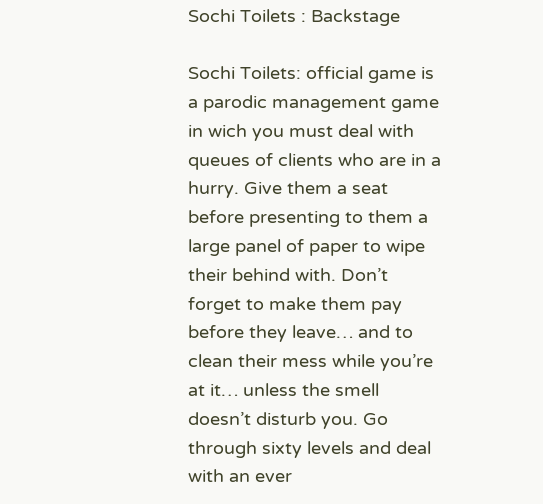Sochi Toilets : Backstage

Sochi Toilets: official game is a parodic management game in wich you must deal with queues of clients who are in a hurry. Give them a seat before presenting to them a large panel of paper to wipe their behind with. Don’t forget to make them pay before they leave… and to clean their mess while you’re at it… unless the smell doesn’t disturb you. Go through sixty levels and deal with an ever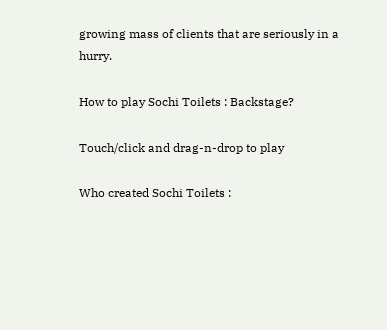growing mass of clients that are seriously in a hurry.

How to play Sochi Toilets : Backstage?

Touch/click and drag-n-drop to play

Who created Sochi Toilets :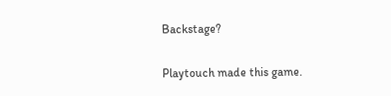Backstage?

Playtouch made this game.